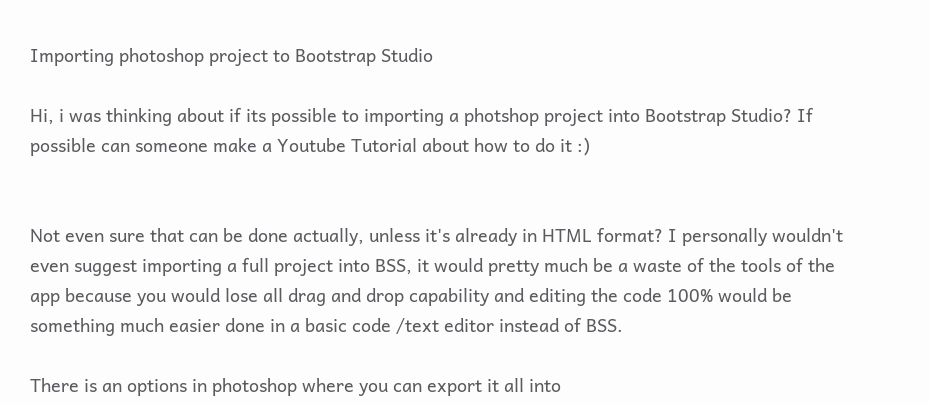Importing photoshop project to Bootstrap Studio

Hi, i was thinking about if its possible to importing a photshop project into Bootstrap Studio? If possible can someone make a Youtube Tutorial about how to do it :)


Not even sure that can be done actually, unless it's already in HTML format? I personally wouldn't even suggest importing a full project into BSS, it would pretty much be a waste of the tools of the app because you would lose all drag and drop capability and editing the code 100% would be something much easier done in a basic code /text editor instead of BSS.

There is an options in photoshop where you can export it all into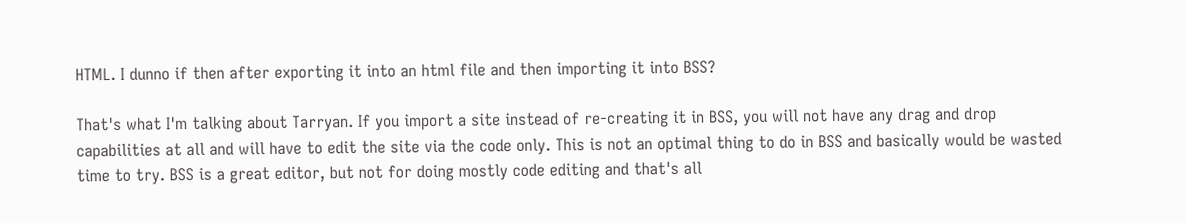HTML. I dunno if then after exporting it into an html file and then importing it into BSS?

That's what I'm talking about Tarryan. If you import a site instead of re-creating it in BSS, you will not have any drag and drop capabilities at all and will have to edit the site via the code only. This is not an optimal thing to do in BSS and basically would be wasted time to try. BSS is a great editor, but not for doing mostly code editing and that's all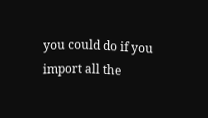you could do if you import all the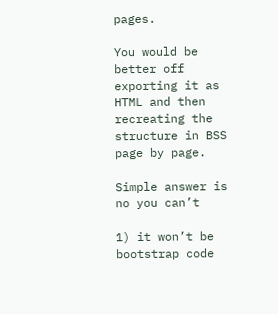pages.

You would be better off exporting it as HTML and then recreating the structure in BSS page by page.

Simple answer is no you can’t

1) it won’t be bootstrap code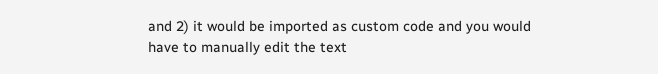and 2) it would be imported as custom code and you would have to manually edit the text